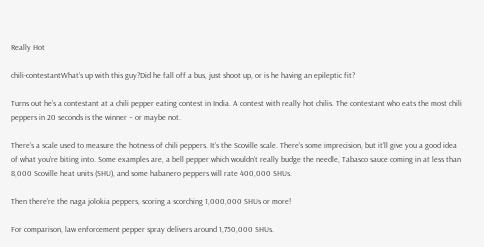Really Hot

chili-contestantWhat’s up with this guy?Did he fall off a bus, just shoot up, or is he having an epileptic fit?

Turns out he’s a contestant at a chili pepper eating contest in India. A contest with really hot chilis. The contestant who eats the most chili peppers in 20 seconds is the winner – or maybe not.

There’s a scale used to measure the hotness of chili peppers. It’s the Scoville scale. There’s some imprecision, but it’ll give you a good idea of what you’re biting into. Some examples are, a bell pepper which wouldn’t really budge the needle, Tabasco sauce coming in at less than 8,000 Scoville heat units (SHU), and some habanero peppers will rate 400,000 SHUs.

Then there’re the naga jolokia peppers, scoring a scorching 1,000,000 SHUs or more!

For comparison, law enforcement pepper spray delivers around 1,750,000 SHUs.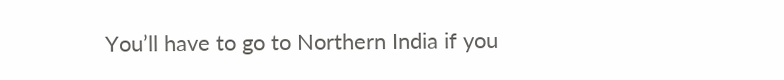You’ll have to go to Northern India if you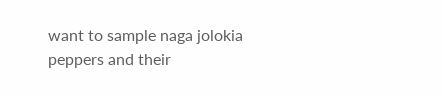want to sample naga jolokia peppers and their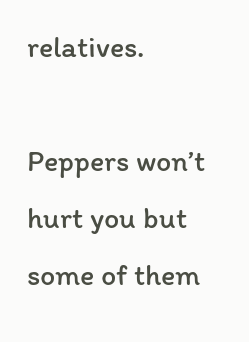relatives.

Peppers won’t hurt you but some of them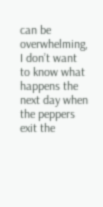can be overwhelming, I don’t want to know what happens the next day when the peppers exit the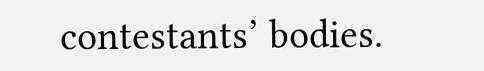contestants’ bodies.